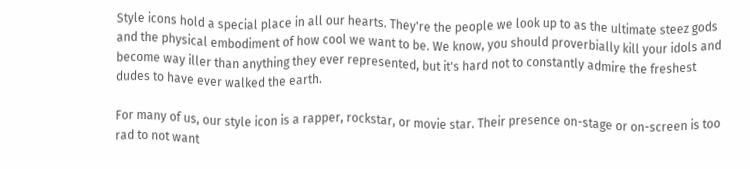Style icons hold a special place in all our hearts. They're the people we look up to as the ultimate steez gods and the physical embodiment of how cool we want to be. We know, you should proverbially kill your idols and become way iller than anything they ever represented, but it's hard not to constantly admire the freshest dudes to have ever walked the earth.

For many of us, our style icon is a rapper, rockstar, or movie star. Their presence on-stage or on-screen is too rad to not want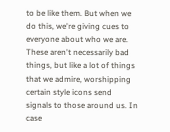to be like them. But when we do this, we're giving cues to everyone about who we are. These aren't necessarily bad things, but like a lot of things that we admire, worshipping certain style icons send signals to those around us. In case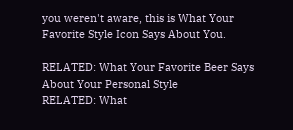you weren't aware, this is What Your Favorite Style Icon Says About You.

RELATED: What Your Favorite Beer Says About Your Personal Style
RELATED: What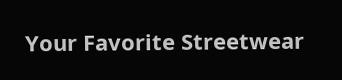Your Favorite Streetwear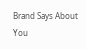Brand Says About You